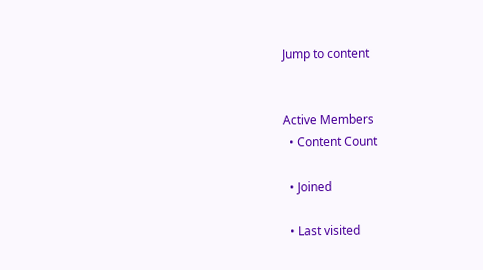Jump to content


Active Members
  • Content Count

  • Joined

  • Last visited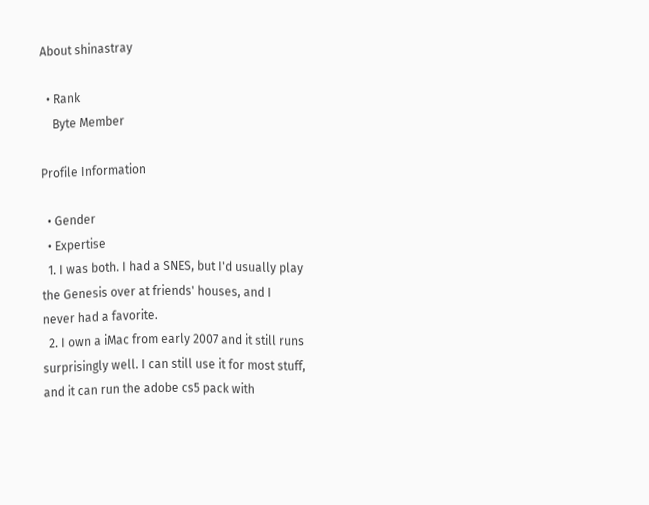About shinastray

  • Rank
    Byte Member

Profile Information

  • Gender
  • Expertise
  1. I was both. I had a SNES, but I'd usually play the Genesis over at friends' houses, and I never had a favorite.
  2. I own a iMac from early 2007 and it still runs surprisingly well. I can still use it for most stuff, and it can run the adobe cs5 pack with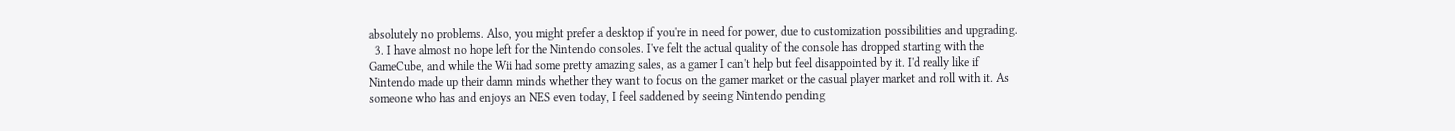absolutely no problems. Also, you might prefer a desktop if you're in need for power, due to customization possibilities and upgrading.
  3. I have almost no hope left for the Nintendo consoles. I've felt the actual quality of the console has dropped starting with the GameCube, and while the Wii had some pretty amazing sales, as a gamer I can't help but feel disappointed by it. I'd really like if Nintendo made up their damn minds whether they want to focus on the gamer market or the casual player market and roll with it. As someone who has and enjoys an NES even today, I feel saddened by seeing Nintendo pending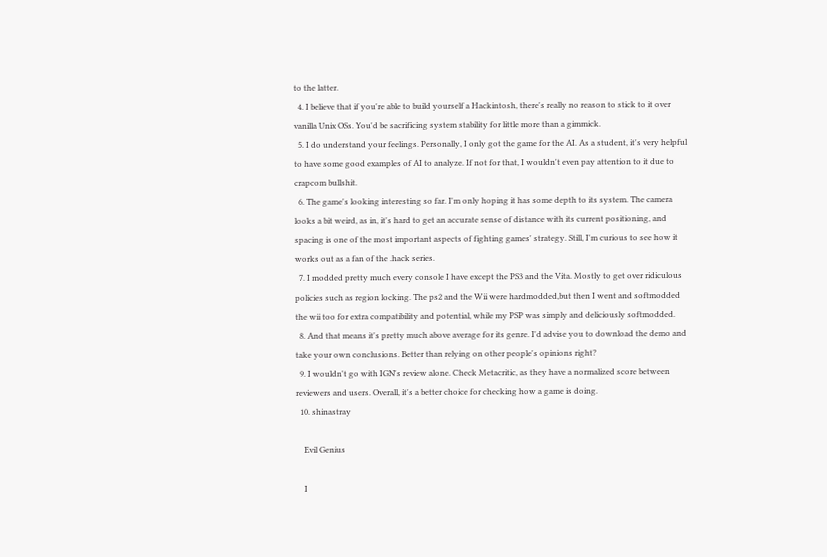to the latter.
  4. I believe that if you're able to build yourself a Hackintosh, there's really no reason to stick to it over vanilla Unix OSs. You'd be sacrificing system stability for little more than a gimmick.
  5. I do understand your feelings. Personally, I only got the game for the AI. As a student, it's very helpful to have some good examples of AI to analyze. If not for that, I wouldn't even pay attention to it due to crapcom bullshit.
  6. The game's looking interesting so far. I'm only hoping it has some depth to its system. The camera looks a bit weird, as in, it's hard to get an accurate sense of distance with its current positioning, and spacing is one of the most important aspects of fighting games' strategy. Still, I'm curious to see how it works out as a fan of the .hack series.
  7. I modded pretty much every console I have except the PS3 and the Vita. Mostly to get over ridiculous policies such as region locking. The ps2 and the Wii were hardmodded,but then I went and softmodded the wii too for extra compatibility and potential, while my PSP was simply and deliciously softmodded.
  8. And that means it's pretty much above average for its genre. I'd advise you to download the demo and take your own conclusions. Better than relying on other people's opinions right?
  9. I wouldn't go with IGN's review alone. Check Metacritic, as they have a normalized score between reviewers and users. Overall, it's a better choice for checking how a game is doing.
  10. shinastray

    Evil Genius

    I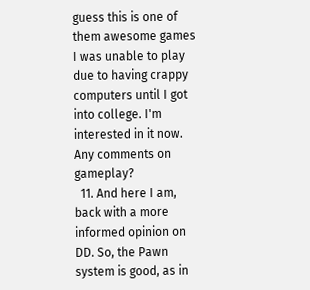guess this is one of them awesome games I was unable to play due to having crappy computers until I got into college. I'm interested in it now. Any comments on gameplay?
  11. And here I am, back with a more informed opinion on DD. So, the Pawn system is good, as in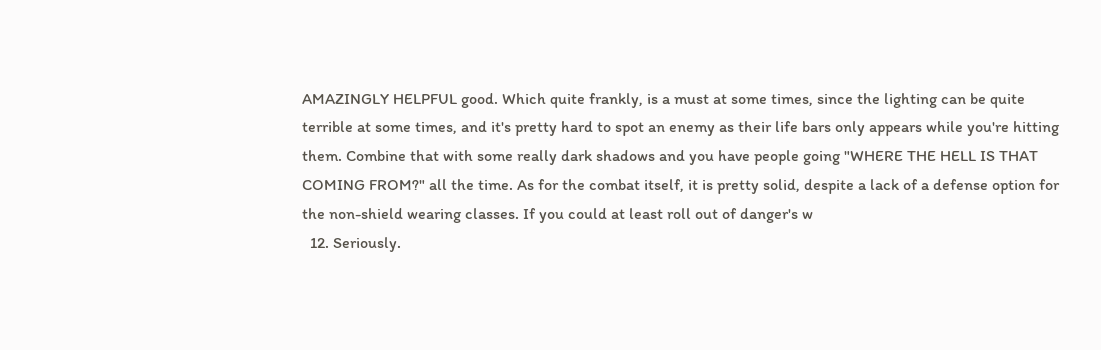AMAZINGLY HELPFUL good. Which quite frankly, is a must at some times, since the lighting can be quite terrible at some times, and it's pretty hard to spot an enemy as their life bars only appears while you're hitting them. Combine that with some really dark shadows and you have people going "WHERE THE HELL IS THAT COMING FROM?" all the time. As for the combat itself, it is pretty solid, despite a lack of a defense option for the non-shield wearing classes. If you could at least roll out of danger's w
  12. Seriously.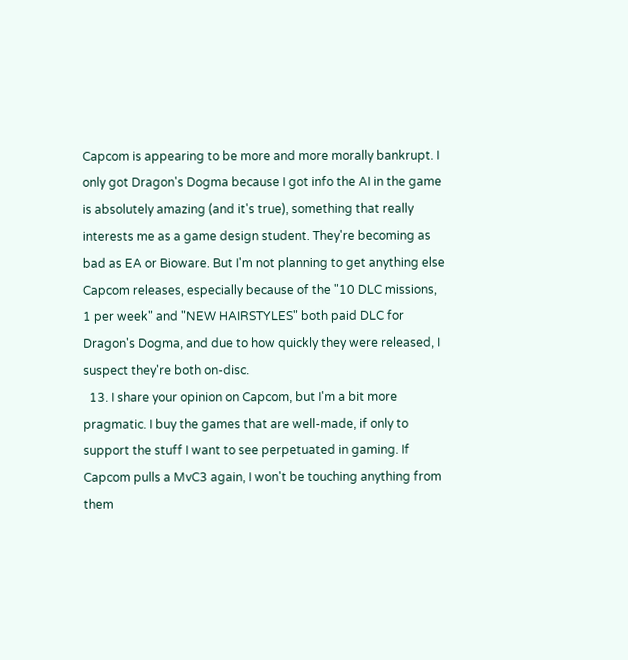Capcom is appearing to be more and more morally bankrupt. I only got Dragon's Dogma because I got info the AI in the game is absolutely amazing (and it's true), something that really interests me as a game design student. They're becoming as bad as EA or Bioware. But I'm not planning to get anything else Capcom releases, especially because of the "10 DLC missions, 1 per week" and "NEW HAIRSTYLES" both paid DLC for Dragon's Dogma, and due to how quickly they were released, I suspect they're both on-disc.
  13. I share your opinion on Capcom, but I'm a bit more pragmatic. I buy the games that are well-made, if only to support the stuff I want to see perpetuated in gaming. If Capcom pulls a MvC3 again, I won't be touching anything from them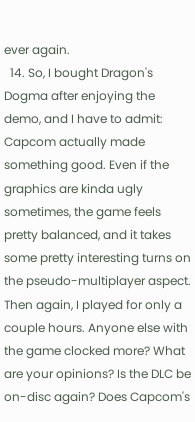ever again.
  14. So, I bought Dragon's Dogma after enjoying the demo, and I have to admit: Capcom actually made something good. Even if the graphics are kinda ugly sometimes, the game feels pretty balanced, and it takes some pretty interesting turns on the pseudo-multiplayer aspect. Then again, I played for only a couple hours. Anyone else with the game clocked more? What are your opinions? Is the DLC be on-disc again? Does Capcom's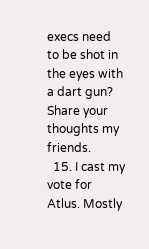execs need to be shot in the eyes with a dart gun? Share your thoughts my friends.
  15. I cast my vote for Atlus. Mostly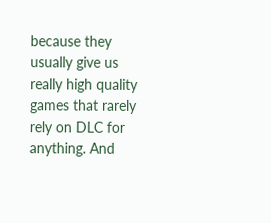because they usually give us really high quality games that rarely rely on DLC for anything. And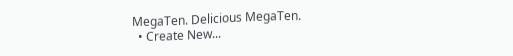MegaTen. Delicious MegaTen.
  • Create New...